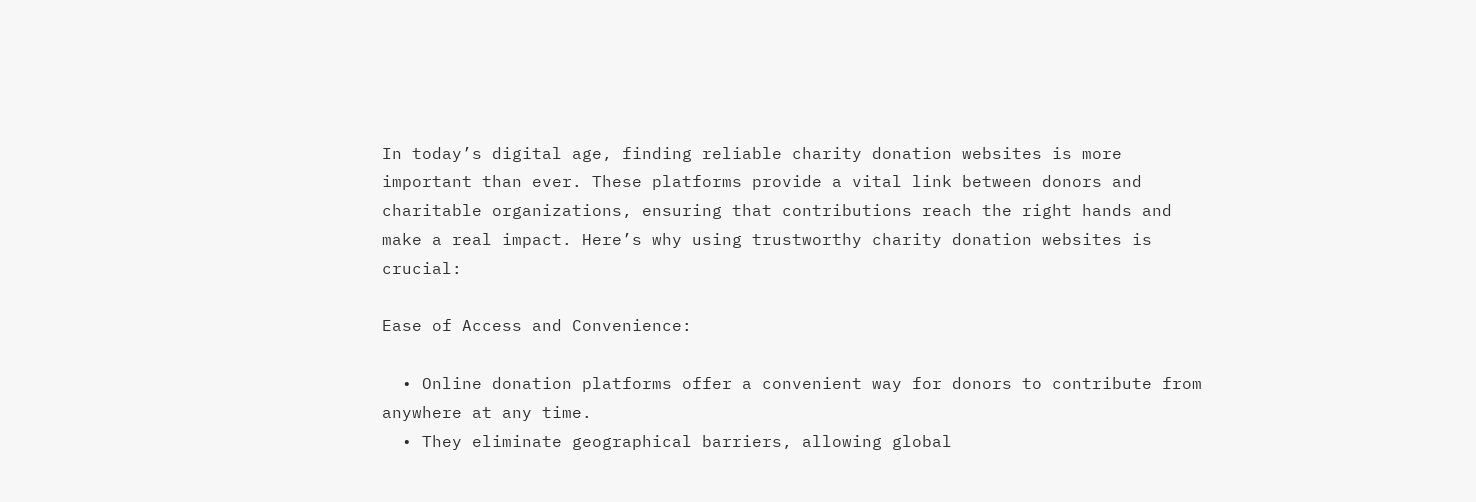In today’s digital age, finding reliable charity donation websites is more important than ever. These platforms provide a vital link between donors and charitable organizations, ensuring that contributions reach the right hands and make a real impact. Here’s why using trustworthy charity donation websites is crucial:

Ease of Access and Convenience:

  • Online donation platforms offer a convenient way for donors to contribute from anywhere at any time.
  • They eliminate geographical barriers, allowing global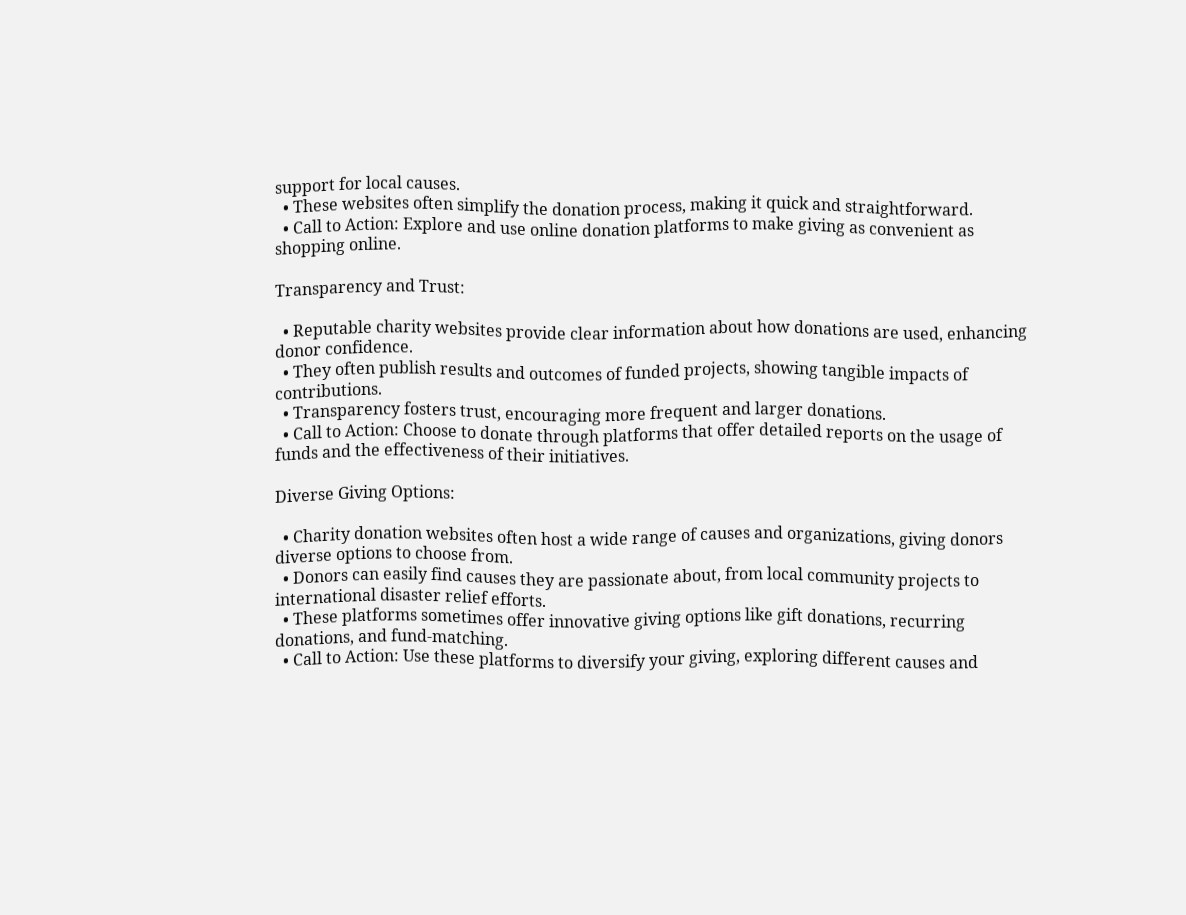support for local causes.
  • These websites often simplify the donation process, making it quick and straightforward.
  • Call to Action: Explore and use online donation platforms to make giving as convenient as shopping online.

Transparency and Trust:

  • Reputable charity websites provide clear information about how donations are used, enhancing donor confidence.
  • They often publish results and outcomes of funded projects, showing tangible impacts of contributions.
  • Transparency fosters trust, encouraging more frequent and larger donations.
  • Call to Action: Choose to donate through platforms that offer detailed reports on the usage of funds and the effectiveness of their initiatives.

Diverse Giving Options:

  • Charity donation websites often host a wide range of causes and organizations, giving donors diverse options to choose from.
  • Donors can easily find causes they are passionate about, from local community projects to international disaster relief efforts.
  • These platforms sometimes offer innovative giving options like gift donations, recurring donations, and fund-matching.
  • Call to Action: Use these platforms to diversify your giving, exploring different causes and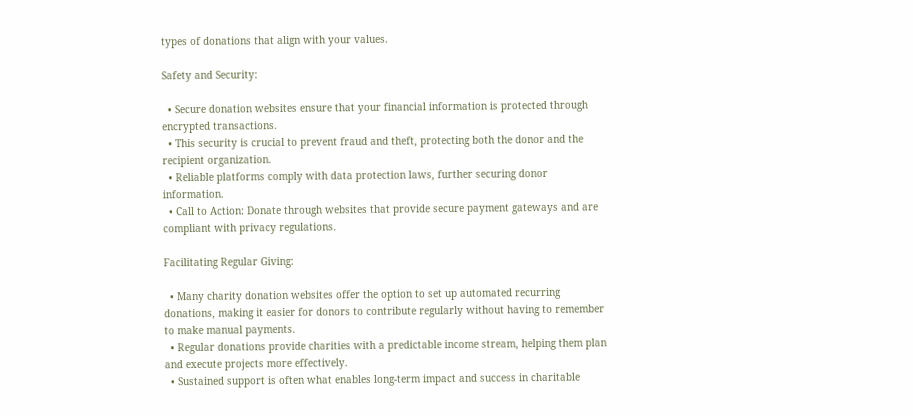types of donations that align with your values.

Safety and Security:

  • Secure donation websites ensure that your financial information is protected through encrypted transactions.
  • This security is crucial to prevent fraud and theft, protecting both the donor and the recipient organization.
  • Reliable platforms comply with data protection laws, further securing donor information.
  • Call to Action: Donate through websites that provide secure payment gateways and are compliant with privacy regulations.

Facilitating Regular Giving:

  • Many charity donation websites offer the option to set up automated recurring donations, making it easier for donors to contribute regularly without having to remember to make manual payments.
  • Regular donations provide charities with a predictable income stream, helping them plan and execute projects more effectively.
  • Sustained support is often what enables long-term impact and success in charitable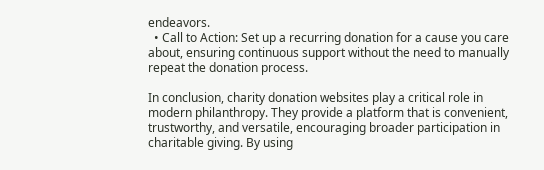endeavors.
  • Call to Action: Set up a recurring donation for a cause you care about, ensuring continuous support without the need to manually repeat the donation process.

In conclusion, charity donation websites play a critical role in modern philanthropy. They provide a platform that is convenient, trustworthy, and versatile, encouraging broader participation in charitable giving. By using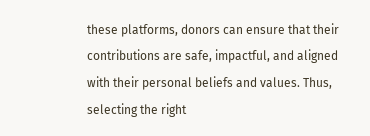these platforms, donors can ensure that their contributions are safe, impactful, and aligned with their personal beliefs and values. Thus, selecting the right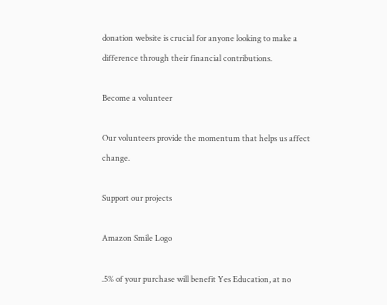donation website is crucial for anyone looking to make a difference through their financial contributions.

Become a volunteer

Our volunteers provide the momentum that helps us affect change.

Support our projects

Amazon Smile Logo

.5% of your purchase will benefit Yes Education, at no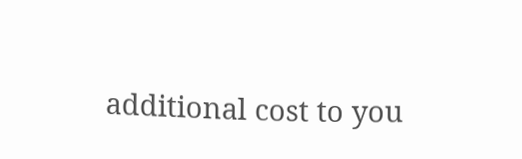additional cost to you